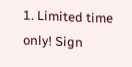1. Limited time only! Sign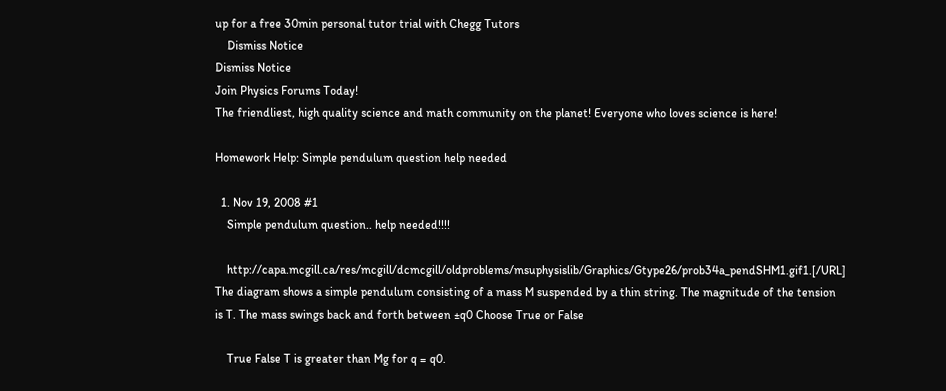up for a free 30min personal tutor trial with Chegg Tutors
    Dismiss Notice
Dismiss Notice
Join Physics Forums Today!
The friendliest, high quality science and math community on the planet! Everyone who loves science is here!

Homework Help: Simple pendulum question help needed

  1. Nov 19, 2008 #1
    Simple pendulum question.. help needed!!!!

    http://capa.mcgill.ca/res/mcgill/dcmcgill/oldproblems/msuphysislib/Graphics/Gtype26/prob34a_pendSHM1.gif1.[/URL] The diagram shows a simple pendulum consisting of a mass M suspended by a thin string. The magnitude of the tension is T. The mass swings back and forth between ±q0 Choose True or False

    True False T is greater than Mg for q = q0.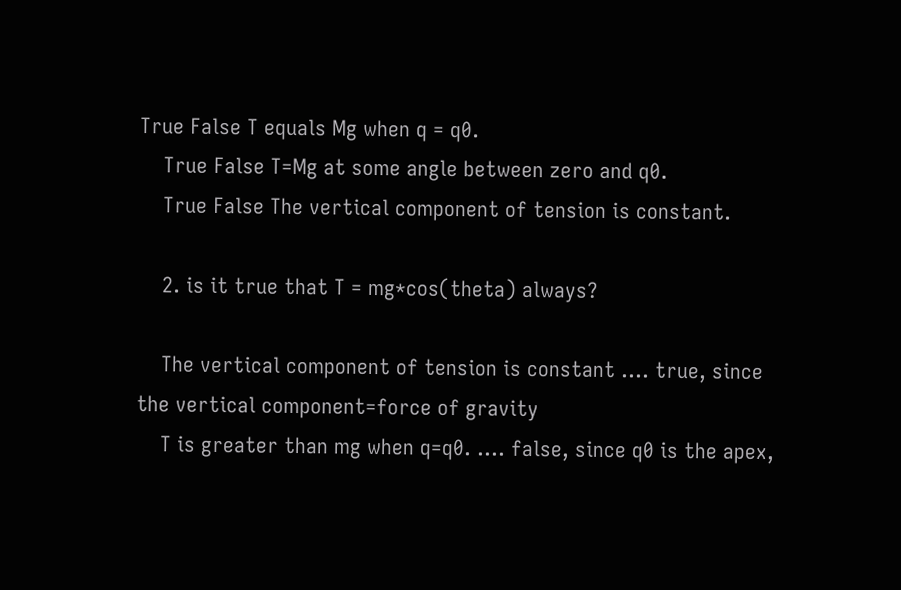True False T equals Mg when q = q0.
    True False T=Mg at some angle between zero and q0.
    True False The vertical component of tension is constant.

    2. is it true that T = mg*cos(theta) always?

    The vertical component of tension is constant .... true, since the vertical component=force of gravity
    T is greater than mg when q=q0. .... false, since q0 is the apex,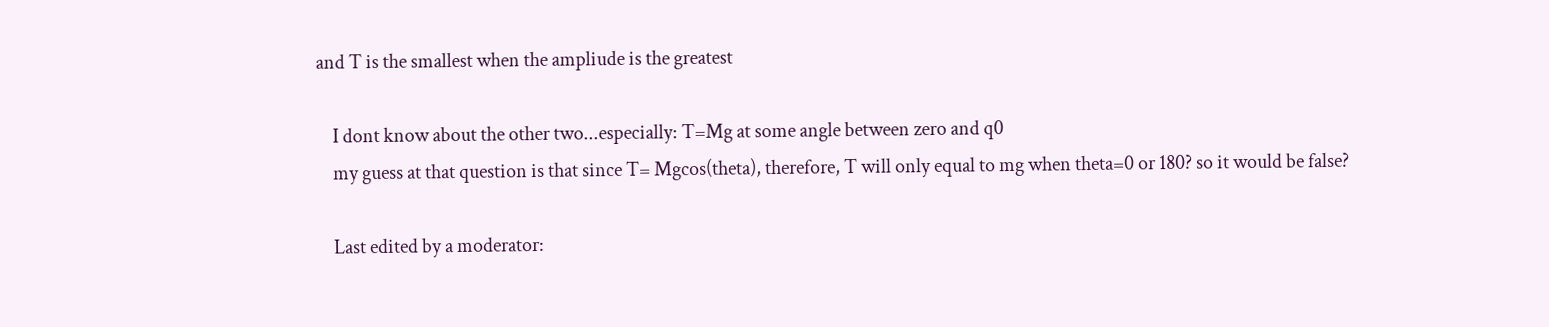and T is the smallest when the ampliude is the greatest

    I dont know about the other two...especially: T=Mg at some angle between zero and q0
    my guess at that question is that since T= Mgcos(theta), therefore, T will only equal to mg when theta=0 or 180? so it would be false?

    Last edited by a moderator: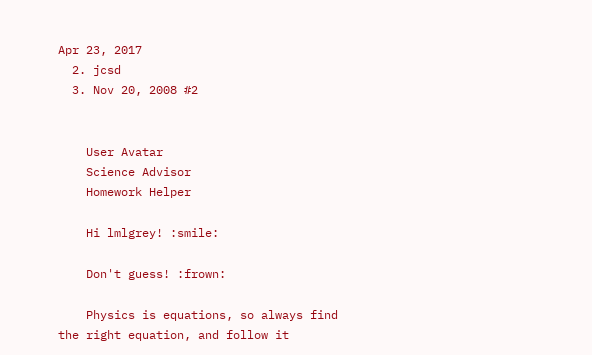Apr 23, 2017
  2. jcsd
  3. Nov 20, 2008 #2


    User Avatar
    Science Advisor
    Homework Helper

    Hi lmlgrey! :smile:

    Don't guess! :frown:

    Physics is equations, so always find the right equation, and follow it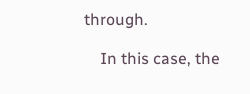through.

    In this case, the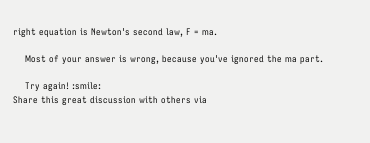right equation is Newton's second law, F = ma.

    Most of your answer is wrong, because you've ignored the ma part.

    Try again! :smile:
Share this great discussion with others via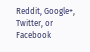Reddit, Google+, Twitter, or Facebook